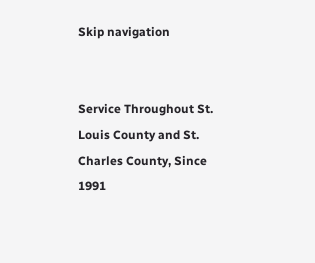Skip navigation


Service Throughout St. Louis County and St. Charles County, Since 1991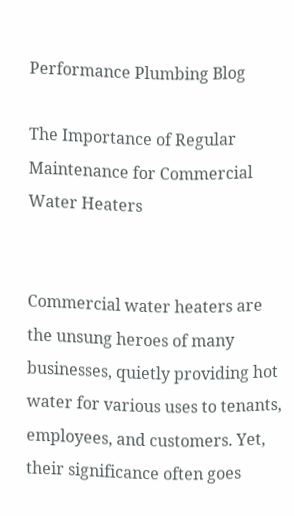Performance Plumbing Blog

The Importance of Regular Maintenance for Commercial Water Heaters


Commercial water heaters are the unsung heroes of many businesses, quietly providing hot water for various uses to tenants, employees, and customers. Yet, their significance often goes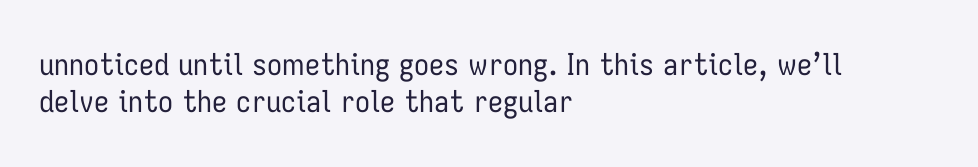unnoticed until something goes wrong. In this article, we’ll delve into the crucial role that regular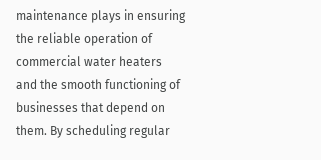maintenance plays in ensuring the reliable operation of commercial water heaters and the smooth functioning of businesses that depend on them. By scheduling regular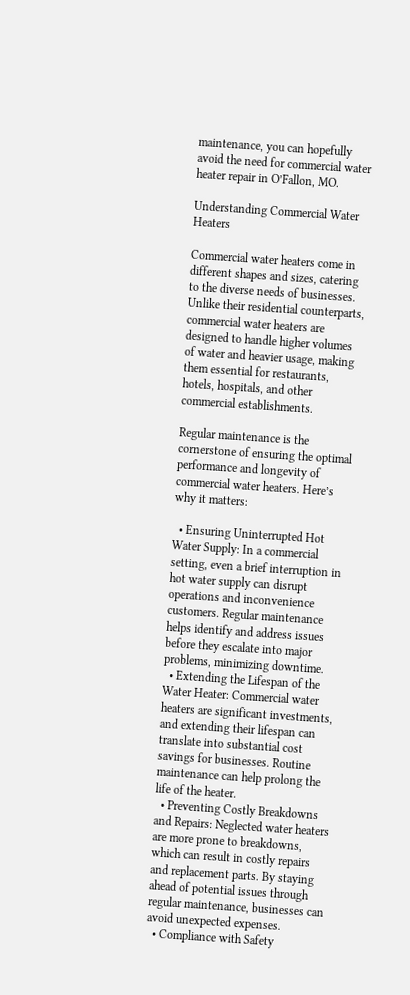maintenance, you can hopefully avoid the need for commercial water heater repair in O’Fallon, MO.

Understanding Commercial Water Heaters

Commercial water heaters come in different shapes and sizes, catering to the diverse needs of businesses. Unlike their residential counterparts, commercial water heaters are designed to handle higher volumes of water and heavier usage, making them essential for restaurants, hotels, hospitals, and other commercial establishments.

Regular maintenance is the cornerstone of ensuring the optimal performance and longevity of commercial water heaters. Here’s why it matters:

  • Ensuring Uninterrupted Hot Water Supply: In a commercial setting, even a brief interruption in hot water supply can disrupt operations and inconvenience customers. Regular maintenance helps identify and address issues before they escalate into major problems, minimizing downtime.
  • Extending the Lifespan of the Water Heater: Commercial water heaters are significant investments, and extending their lifespan can translate into substantial cost savings for businesses. Routine maintenance can help prolong the life of the heater.
  • Preventing Costly Breakdowns and Repairs: Neglected water heaters are more prone to breakdowns, which can result in costly repairs and replacement parts. By staying ahead of potential issues through regular maintenance, businesses can avoid unexpected expenses.
  • Compliance with Safety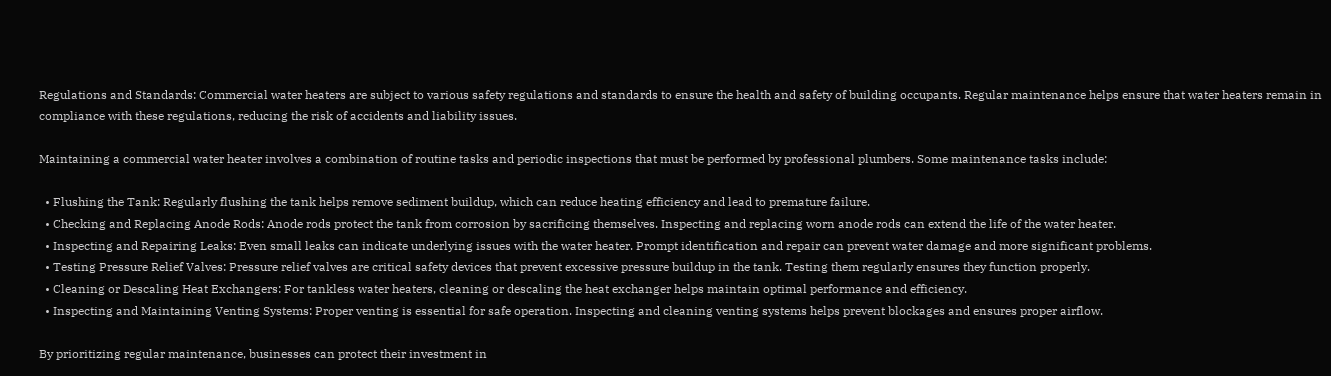Regulations and Standards: Commercial water heaters are subject to various safety regulations and standards to ensure the health and safety of building occupants. Regular maintenance helps ensure that water heaters remain in compliance with these regulations, reducing the risk of accidents and liability issues.

Maintaining a commercial water heater involves a combination of routine tasks and periodic inspections that must be performed by professional plumbers. Some maintenance tasks include:

  • Flushing the Tank: Regularly flushing the tank helps remove sediment buildup, which can reduce heating efficiency and lead to premature failure.
  • Checking and Replacing Anode Rods: Anode rods protect the tank from corrosion by sacrificing themselves. Inspecting and replacing worn anode rods can extend the life of the water heater.
  • Inspecting and Repairing Leaks: Even small leaks can indicate underlying issues with the water heater. Prompt identification and repair can prevent water damage and more significant problems.
  • Testing Pressure Relief Valves: Pressure relief valves are critical safety devices that prevent excessive pressure buildup in the tank. Testing them regularly ensures they function properly.
  • Cleaning or Descaling Heat Exchangers: For tankless water heaters, cleaning or descaling the heat exchanger helps maintain optimal performance and efficiency.
  • Inspecting and Maintaining Venting Systems: Proper venting is essential for safe operation. Inspecting and cleaning venting systems helps prevent blockages and ensures proper airflow.

By prioritizing regular maintenance, businesses can protect their investment in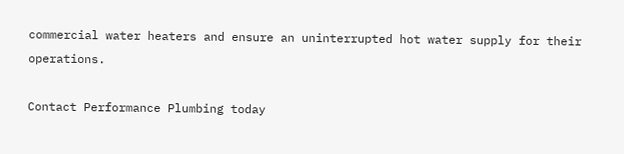commercial water heaters and ensure an uninterrupted hot water supply for their operations.

Contact Performance Plumbing today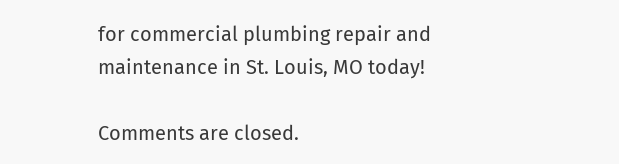for commercial plumbing repair and maintenance in St. Louis, MO today!

Comments are closed.